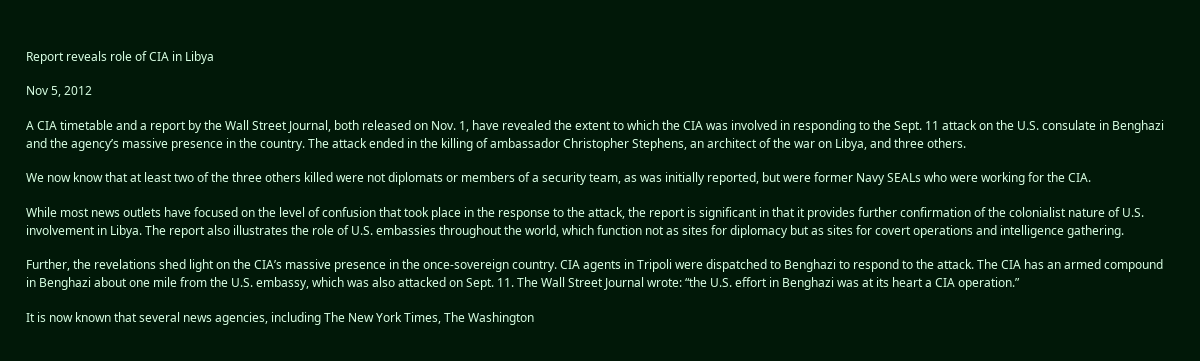Report reveals role of CIA in Libya

Nov 5, 2012

A CIA timetable and a report by the Wall Street Journal, both released on Nov. 1, have revealed the extent to which the CIA was involved in responding to the Sept. 11 attack on the U.S. consulate in Benghazi and the agency’s massive presence in the country. The attack ended in the killing of ambassador Christopher Stephens, an architect of the war on Libya, and three others.

We now know that at least two of the three others killed were not diplomats or members of a security team, as was initially reported, but were former Navy SEALs who were working for the CIA.

While most news outlets have focused on the level of confusion that took place in the response to the attack, the report is significant in that it provides further confirmation of the colonialist nature of U.S. involvement in Libya. The report also illustrates the role of U.S. embassies throughout the world, which function not as sites for diplomacy but as sites for covert operations and intelligence gathering.

Further, the revelations shed light on the CIA’s massive presence in the once-sovereign country. CIA agents in Tripoli were dispatched to Benghazi to respond to the attack. The CIA has an armed compound in Benghazi about one mile from the U.S. embassy, which was also attacked on Sept. 11. The Wall Street Journal wrote: “the U.S. effort in Benghazi was at its heart a CIA operation.”

It is now known that several news agencies, including The New York Times, The Washington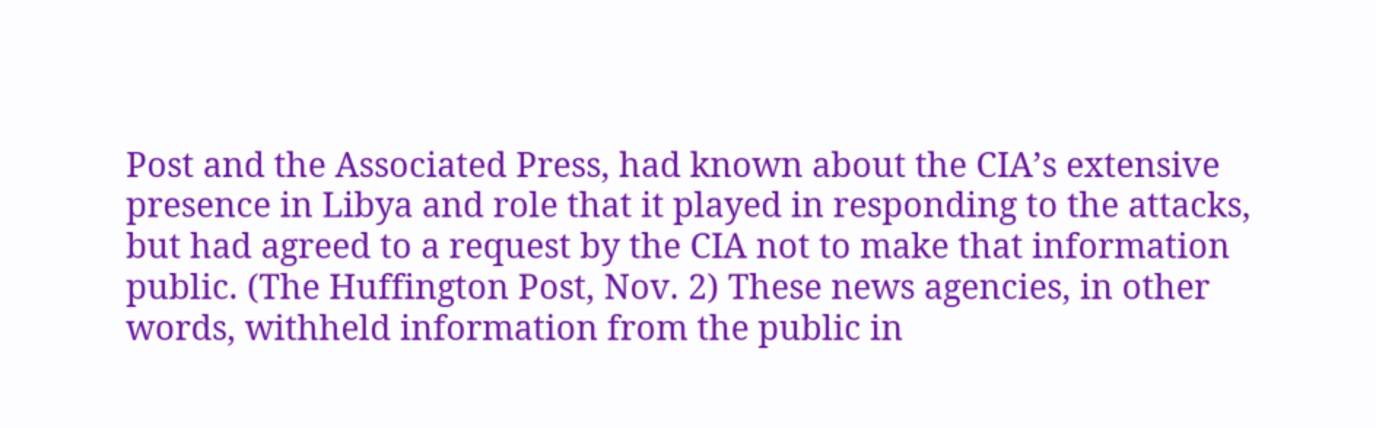Post and the Associated Press, had known about the CIA’s extensive presence in Libya and role that it played in responding to the attacks, but had agreed to a request by the CIA not to make that information public. (The Huffington Post, Nov. 2) These news agencies, in other words, withheld information from the public in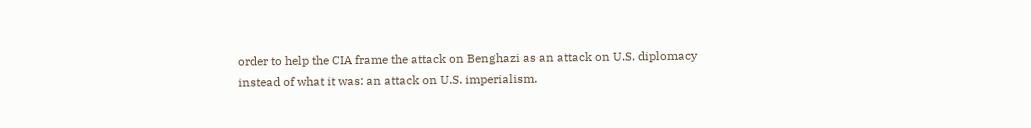order to help the CIA frame the attack on Benghazi as an attack on U.S. diplomacy instead of what it was: an attack on U.S. imperialism.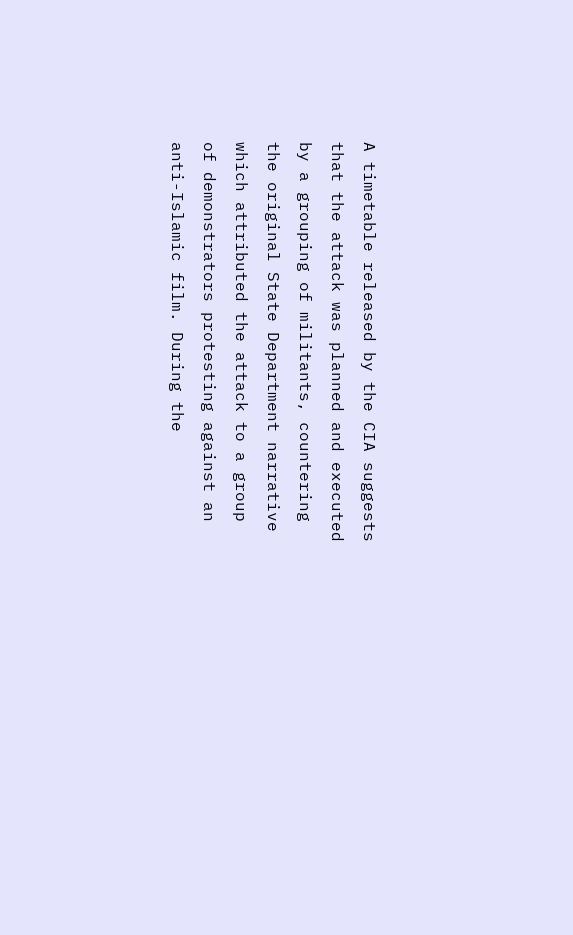A timetable released by the CIA suggests that the attack was planned and executed by a grouping of militants, countering the original State Department narrative which attributed the attack to a group of demonstrators protesting against an anti-Islamic film. During the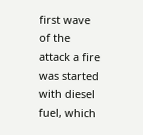first wave of the attack a fire was started with diesel fuel, which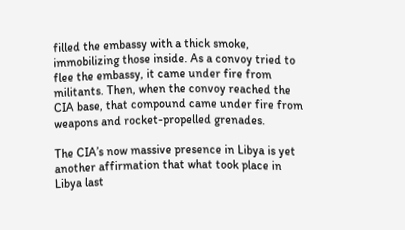filled the embassy with a thick smoke, immobilizing those inside. As a convoy tried to flee the embassy, it came under fire from militants. Then, when the convoy reached the CIA base, that compound came under fire from weapons and rocket-propelled grenades.

The CIA’s now massive presence in Libya is yet another affirmation that what took place in Libya last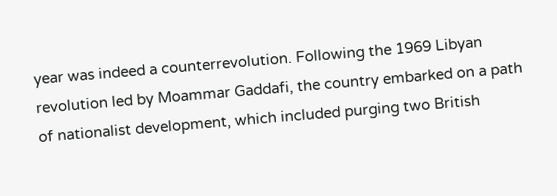year was indeed a counterrevolution. Following the 1969 Libyan revolution led by Moammar Gaddafi, the country embarked on a path of nationalist development, which included purging two British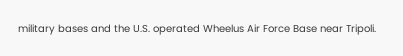military bases and the U.S. operated Wheelus Air Force Base near Tripoli.